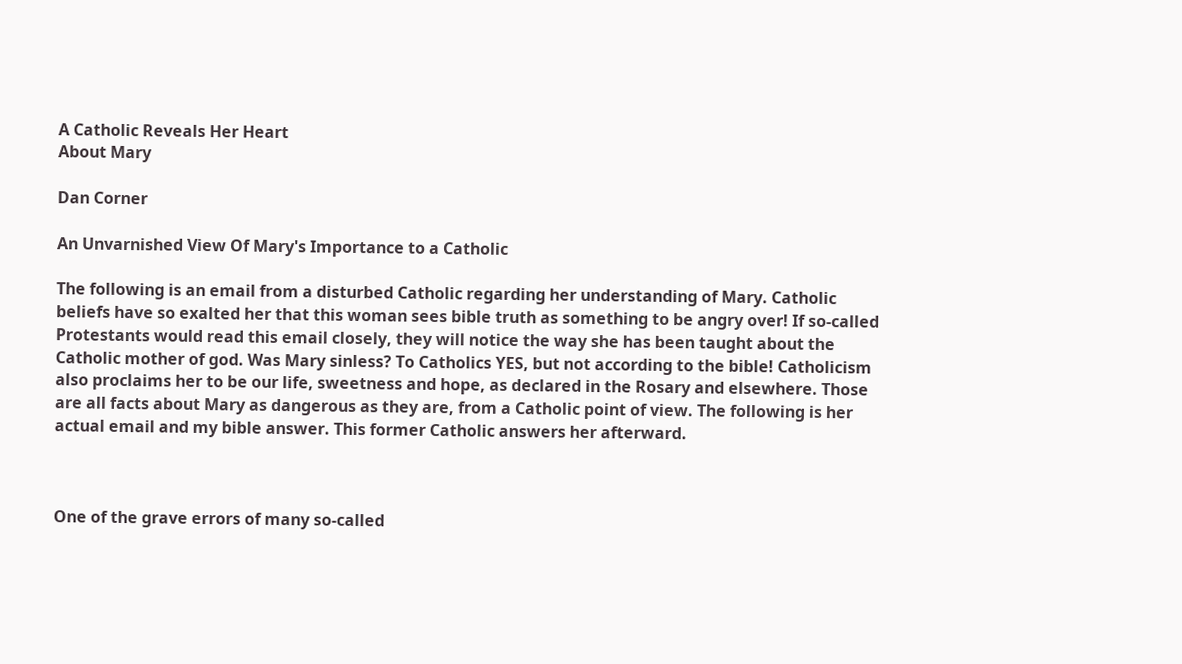A Catholic Reveals Her Heart
About Mary

Dan Corner

An Unvarnished View Of Mary's Importance to a Catholic

The following is an email from a disturbed Catholic regarding her understanding of Mary. Catholic beliefs have so exalted her that this woman sees bible truth as something to be angry over! If so-called Protestants would read this email closely, they will notice the way she has been taught about the Catholic mother of god. Was Mary sinless? To Catholics YES, but not according to the bible! Catholicism also proclaims her to be our life, sweetness and hope, as declared in the Rosary and elsewhere. Those are all facts about Mary as dangerous as they are, from a Catholic point of view. The following is her actual email and my bible answer. This former Catholic answers her afterward.



One of the grave errors of many so-called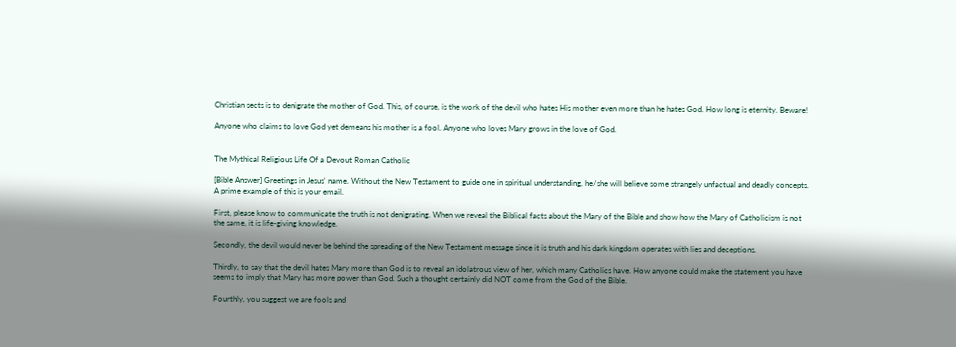Christian sects is to denigrate the mother of God. This, of course, is the work of the devil who hates His mother even more than he hates God. How long is eternity. Beware!

Anyone who claims to love God yet demeans his mother is a fool. Anyone who loves Mary grows in the love of God.


The Mythical Religious Life Of a Devout Roman Catholic

[Bible Answer] Greetings in Jesus' name. Without the New Testament to guide one in spiritual understanding, he/she will believe some strangely unfactual and deadly concepts. A prime example of this is your email.

First, please know to communicate the truth is not denigrating. When we reveal the Biblical facts about the Mary of the Bible and show how the Mary of Catholicism is not the same, it is life-giving knowledge.

Secondly, the devil would never be behind the spreading of the New Testament message since it is truth and his dark kingdom operates with lies and deceptions.

Thirdly, to say that the devil hates Mary more than God is to reveal an idolatrous view of her, which many Catholics have. How anyone could make the statement you have seems to imply that Mary has more power than God. Such a thought certainly did NOT come from the God of the Bible.

Fourthly, you suggest we are fools and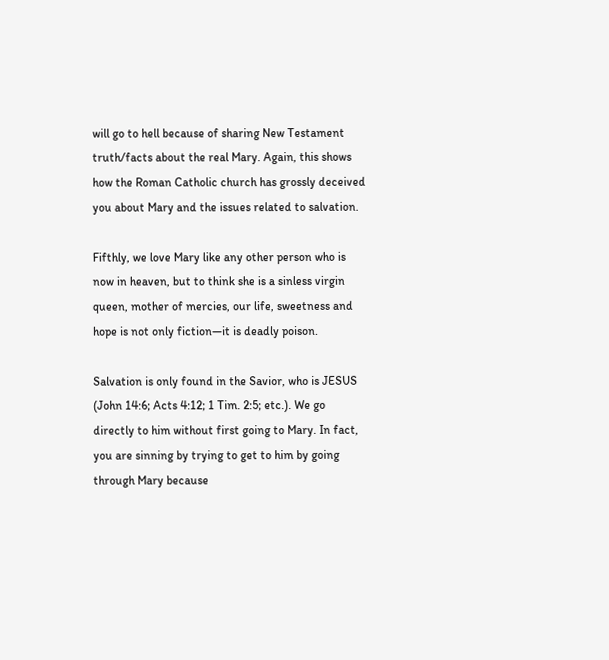will go to hell because of sharing New Testament truth/facts about the real Mary. Again, this shows how the Roman Catholic church has grossly deceived you about Mary and the issues related to salvation.

Fifthly, we love Mary like any other person who is now in heaven, but to think she is a sinless virgin queen, mother of mercies, our life, sweetness and hope is not only fiction—it is deadly poison.

Salvation is only found in the Savior, who is JESUS (John 14:6; Acts 4:12; 1 Tim. 2:5; etc.). We go directly to him without first going to Mary. In fact, you are sinning by trying to get to him by going through Mary because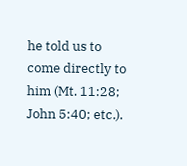he told us to come directly to him (Mt. 11:28; John 5:40; etc.).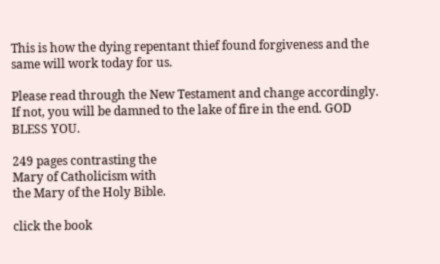This is how the dying repentant thief found forgiveness and the same will work today for us.

Please read through the New Testament and change accordingly. If not, you will be damned to the lake of fire in the end. GOD BLESS YOU.

249 pages contrasting the
Mary of Catholicism with
the Mary of the Holy Bible.

click the book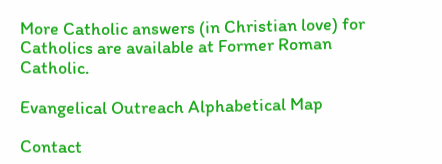More Catholic answers (in Christian love) for Catholics are available at Former Roman Catholic.

Evangelical Outreach Alphabetical Map

Contact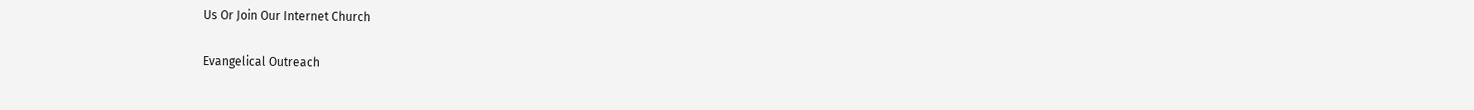Us Or Join Our Internet Church

Evangelical Outreach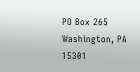PO Box 265
Washington, PA 15301